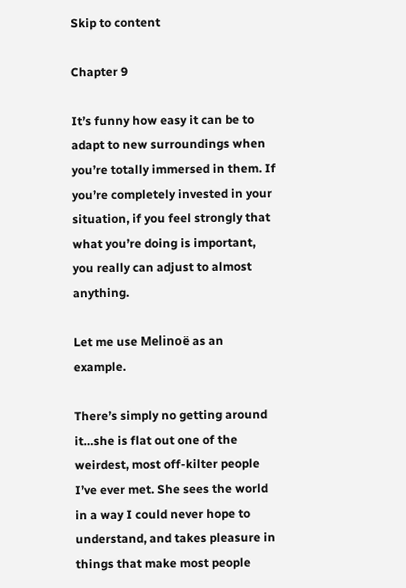Skip to content

Chapter 9

It’s funny how easy it can be to adapt to new surroundings when you’re totally immersed in them. If you’re completely invested in your situation, if you feel strongly that what you’re doing is important, you really can adjust to almost anything.

Let me use Melinoë as an example.

There’s simply no getting around it…she is flat out one of the weirdest, most off-kilter people I’ve ever met. She sees the world in a way I could never hope to understand, and takes pleasure in things that make most people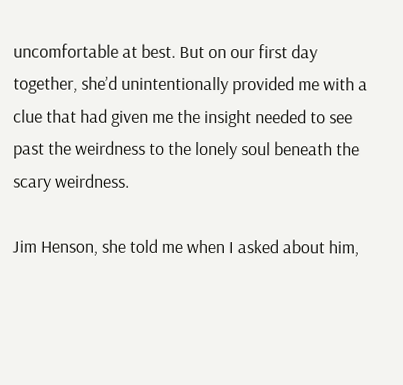uncomfortable at best. But on our first day together, she’d unintentionally provided me with a clue that had given me the insight needed to see past the weirdness to the lonely soul beneath the scary weirdness.

Jim Henson, she told me when I asked about him,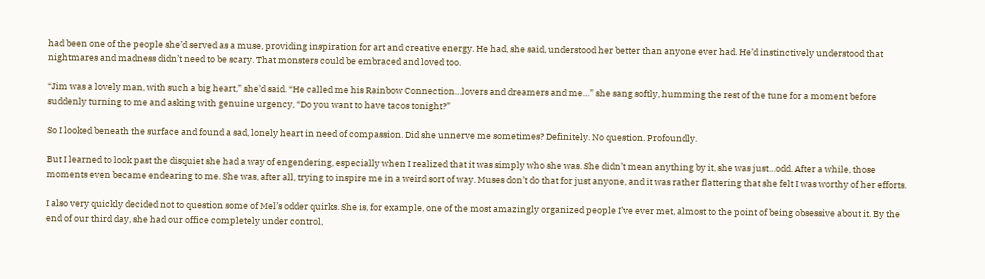had been one of the people she’d served as a muse, providing inspiration for art and creative energy. He had, she said, understood her better than anyone ever had. He’d instinctively understood that nightmares and madness didn’t need to be scary. That monsters could be embraced and loved too.

“Jim was a lovely man, with such a big heart,” she’d said. “He called me his Rainbow Connection…lovers and dreamers and me…” she sang softly, humming the rest of the tune for a moment before suddenly turning to me and asking with genuine urgency, “Do you want to have tacos tonight?”

So I looked beneath the surface and found a sad, lonely heart in need of compassion. Did she unnerve me sometimes? Definitely. No question. Profoundly.

But I learned to look past the disquiet she had a way of engendering, especially when I realized that it was simply who she was. She didn’t mean anything by it, she was just…odd. After a while, those moments even became endearing to me. She was, after all, trying to inspire me in a weird sort of way. Muses don’t do that for just anyone, and it was rather flattering that she felt I was worthy of her efforts.

I also very quickly decided not to question some of Mel’s odder quirks. She is, for example, one of the most amazingly organized people I’ve ever met, almost to the point of being obsessive about it. By the end of our third day, she had our office completely under control,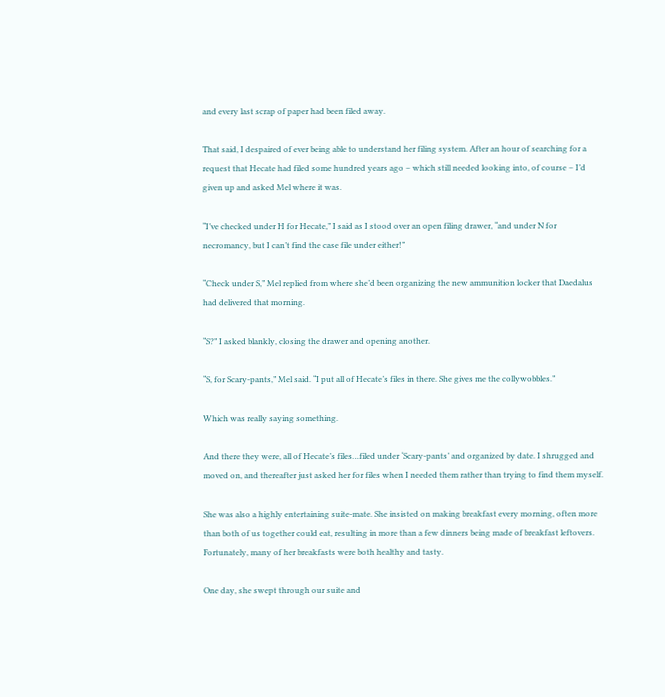and every last scrap of paper had been filed away.

That said, I despaired of ever being able to understand her filing system. After an hour of searching for a request that Hecate had filed some hundred years ago – which still needed looking into, of course – I’d given up and asked Mel where it was.

“I’ve checked under H for Hecate,” I said as I stood over an open filing drawer, “and under N for necromancy, but I can’t find the case file under either!”

“Check under S,” Mel replied from where she’d been organizing the new ammunition locker that Daedalus had delivered that morning.

“S?” I asked blankly, closing the drawer and opening another.

“S, for Scary-pants,” Mel said. “I put all of Hecate’s files in there. She gives me the collywobbles.”

Which was really saying something.

And there they were, all of Hecate’s files…filed under ‘Scary-pants’ and organized by date. I shrugged and moved on, and thereafter just asked her for files when I needed them rather than trying to find them myself.

She was also a highly entertaining suite-mate. She insisted on making breakfast every morning, often more than both of us together could eat, resulting in more than a few dinners being made of breakfast leftovers. Fortunately, many of her breakfasts were both healthy and tasty.

One day, she swept through our suite and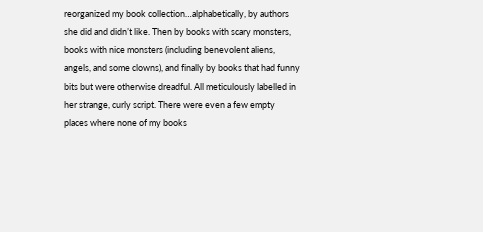reorganized my book collection…alphabetically, by authors she did and didn’t like. Then by books with scary monsters, books with nice monsters (including benevolent aliens, angels, and some clowns), and finally by books that had funny bits but were otherwise dreadful. All meticulously labelled in her strange, curly script. There were even a few empty places where none of my books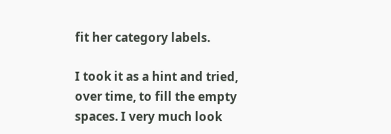fit her category labels.

I took it as a hint and tried, over time, to fill the empty spaces. I very much look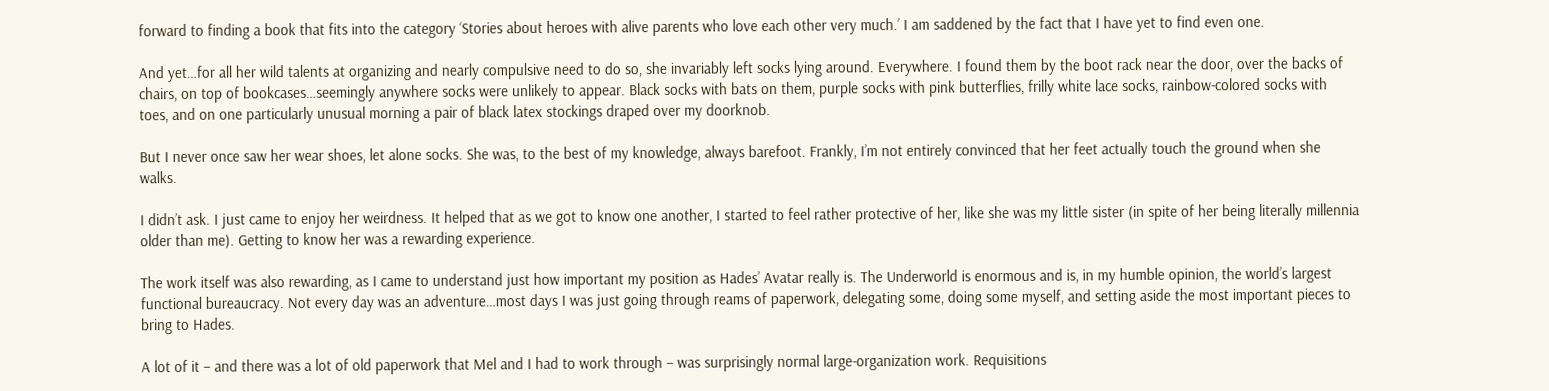forward to finding a book that fits into the category ‘Stories about heroes with alive parents who love each other very much.’ I am saddened by the fact that I have yet to find even one.

And yet…for all her wild talents at organizing and nearly compulsive need to do so, she invariably left socks lying around. Everywhere. I found them by the boot rack near the door, over the backs of chairs, on top of bookcases…seemingly anywhere socks were unlikely to appear. Black socks with bats on them, purple socks with pink butterflies, frilly white lace socks, rainbow-colored socks with toes, and on one particularly unusual morning a pair of black latex stockings draped over my doorknob.

But I never once saw her wear shoes, let alone socks. She was, to the best of my knowledge, always barefoot. Frankly, I’m not entirely convinced that her feet actually touch the ground when she walks.

I didn’t ask. I just came to enjoy her weirdness. It helped that as we got to know one another, I started to feel rather protective of her, like she was my little sister (in spite of her being literally millennia older than me). Getting to know her was a rewarding experience.

The work itself was also rewarding, as I came to understand just how important my position as Hades’ Avatar really is. The Underworld is enormous and is, in my humble opinion, the world’s largest functional bureaucracy. Not every day was an adventure…most days I was just going through reams of paperwork, delegating some, doing some myself, and setting aside the most important pieces to bring to Hades.

A lot of it – and there was a lot of old paperwork that Mel and I had to work through – was surprisingly normal large-organization work. Requisitions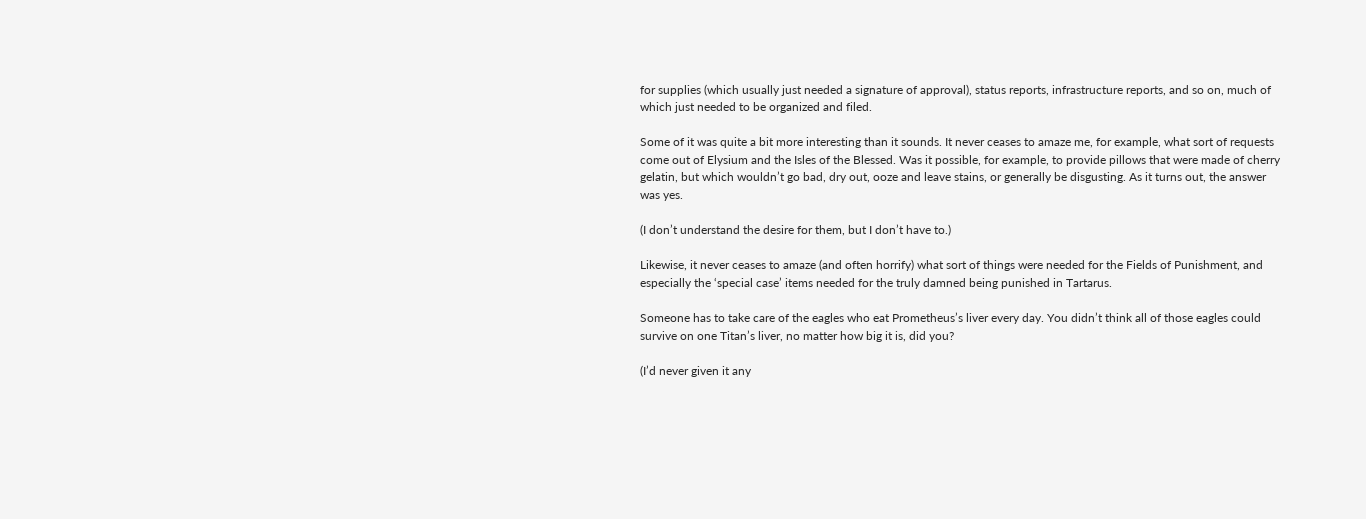for supplies (which usually just needed a signature of approval), status reports, infrastructure reports, and so on, much of which just needed to be organized and filed.

Some of it was quite a bit more interesting than it sounds. It never ceases to amaze me, for example, what sort of requests come out of Elysium and the Isles of the Blessed. Was it possible, for example, to provide pillows that were made of cherry gelatin, but which wouldn’t go bad, dry out, ooze and leave stains, or generally be disgusting. As it turns out, the answer was yes.

(I don’t understand the desire for them, but I don’t have to.)

Likewise, it never ceases to amaze (and often horrify) what sort of things were needed for the Fields of Punishment, and especially the ‘special case’ items needed for the truly damned being punished in Tartarus.

Someone has to take care of the eagles who eat Prometheus’s liver every day. You didn’t think all of those eagles could survive on one Titan’s liver, no matter how big it is, did you?

(I’d never given it any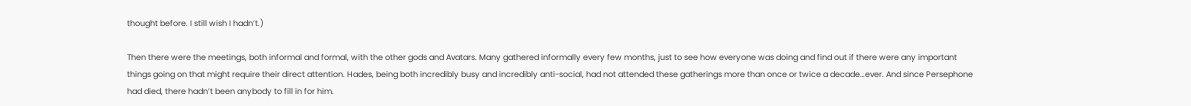thought before. I still wish I hadn’t.)

Then there were the meetings, both informal and formal, with the other gods and Avatars. Many gathered informally every few months, just to see how everyone was doing and find out if there were any important things going on that might require their direct attention. Hades, being both incredibly busy and incredibly anti-social, had not attended these gatherings more than once or twice a decade…ever. And since Persephone had died, there hadn’t been anybody to fill in for him.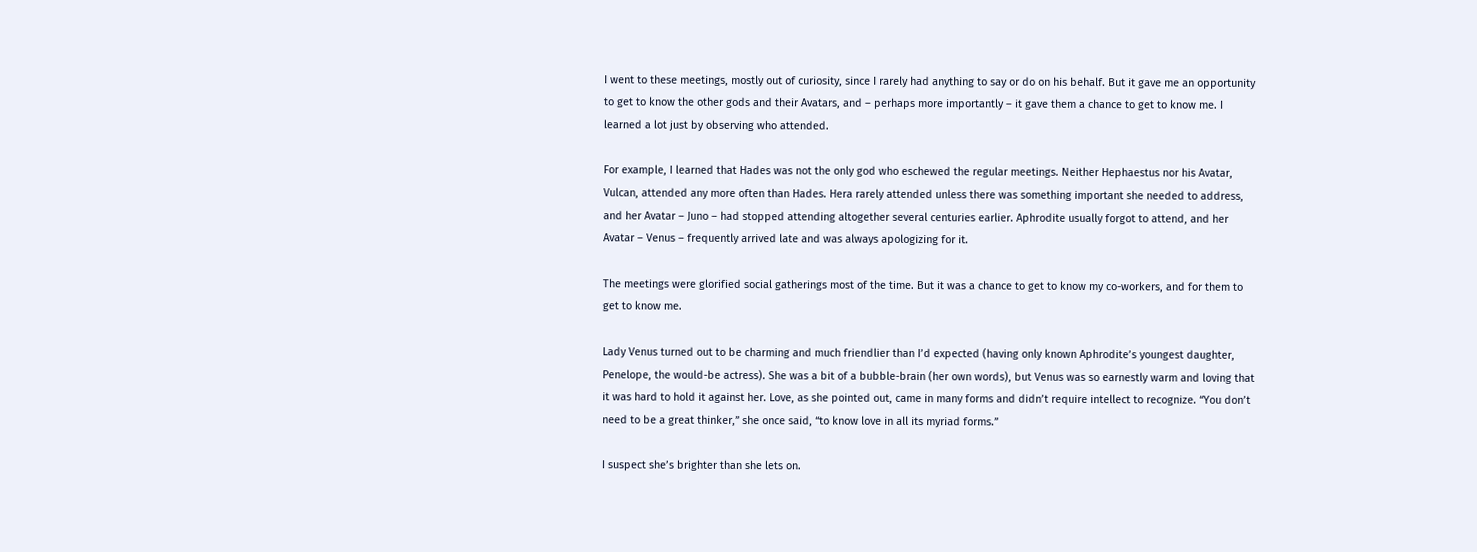I went to these meetings, mostly out of curiosity, since I rarely had anything to say or do on his behalf. But it gave me an opportunity to get to know the other gods and their Avatars, and – perhaps more importantly – it gave them a chance to get to know me. I learned a lot just by observing who attended.

For example, I learned that Hades was not the only god who eschewed the regular meetings. Neither Hephaestus nor his Avatar, Vulcan, attended any more often than Hades. Hera rarely attended unless there was something important she needed to address, and her Avatar – Juno – had stopped attending altogether several centuries earlier. Aphrodite usually forgot to attend, and her Avatar – Venus – frequently arrived late and was always apologizing for it.

The meetings were glorified social gatherings most of the time. But it was a chance to get to know my co-workers, and for them to get to know me.

Lady Venus turned out to be charming and much friendlier than I’d expected (having only known Aphrodite’s youngest daughter, Penelope, the would-be actress). She was a bit of a bubble-brain (her own words), but Venus was so earnestly warm and loving that it was hard to hold it against her. Love, as she pointed out, came in many forms and didn’t require intellect to recognize. “You don’t need to be a great thinker,” she once said, “to know love in all its myriad forms.”

I suspect she’s brighter than she lets on.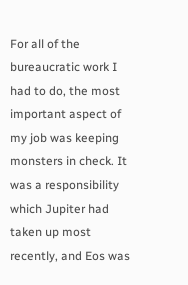For all of the bureaucratic work I had to do, the most important aspect of my job was keeping monsters in check. It was a responsibility which Jupiter had taken up most recently, and Eos was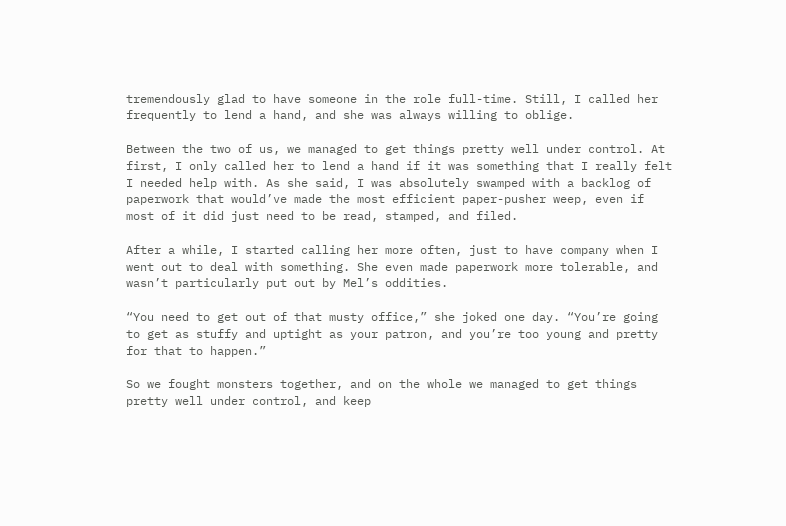tremendously glad to have someone in the role full-time. Still, I called her frequently to lend a hand, and she was always willing to oblige.

Between the two of us, we managed to get things pretty well under control. At first, I only called her to lend a hand if it was something that I really felt I needed help with. As she said, I was absolutely swamped with a backlog of paperwork that would’ve made the most efficient paper-pusher weep, even if most of it did just need to be read, stamped, and filed.

After a while, I started calling her more often, just to have company when I went out to deal with something. She even made paperwork more tolerable, and wasn’t particularly put out by Mel’s oddities.

“You need to get out of that musty office,” she joked one day. “You’re going to get as stuffy and uptight as your patron, and you’re too young and pretty for that to happen.”

So we fought monsters together, and on the whole we managed to get things pretty well under control, and keep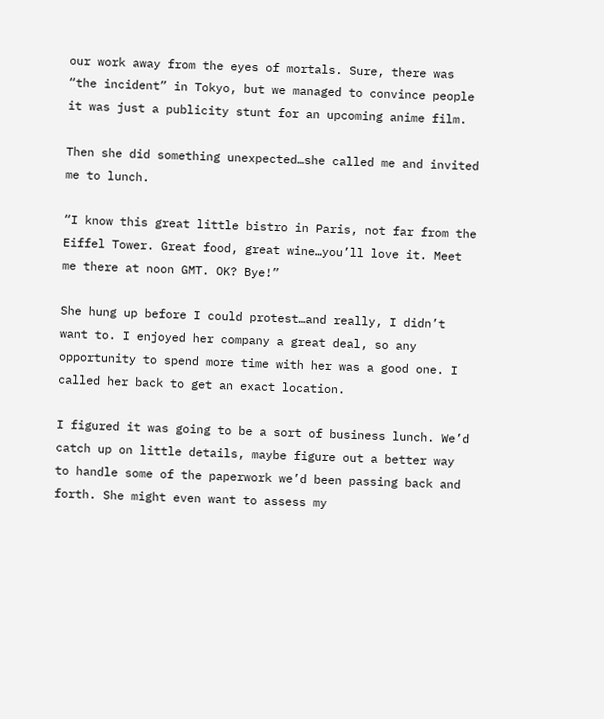our work away from the eyes of mortals. Sure, there was “the incident” in Tokyo, but we managed to convince people it was just a publicity stunt for an upcoming anime film.

Then she did something unexpected…she called me and invited me to lunch.

“I know this great little bistro in Paris, not far from the Eiffel Tower. Great food, great wine…you’ll love it. Meet me there at noon GMT. OK? Bye!”

She hung up before I could protest…and really, I didn’t want to. I enjoyed her company a great deal, so any opportunity to spend more time with her was a good one. I called her back to get an exact location.

I figured it was going to be a sort of business lunch. We’d catch up on little details, maybe figure out a better way to handle some of the paperwork we’d been passing back and forth. She might even want to assess my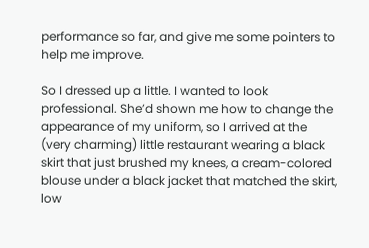performance so far, and give me some pointers to help me improve.

So I dressed up a little. I wanted to look professional. She’d shown me how to change the appearance of my uniform, so I arrived at the (very charming) little restaurant wearing a black skirt that just brushed my knees, a cream-colored blouse under a black jacket that matched the skirt, low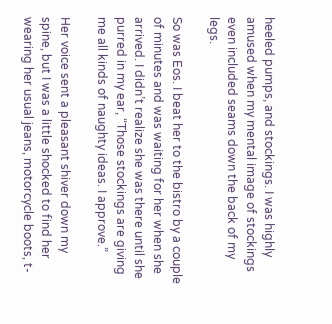heeled pumps, and stockings. I was highly amused when my mental image of stockings even included seams down the back of my legs.

So was Eos. I beat her to the bistro by a couple of minutes and was waiting for her when she arrived. I didn’t realize she was there until she purred in my ear, “Those stockings are giving me all kinds of naughty ideas. I approve.”

Her voice sent a pleasant shiver down my spine, but I was a little shocked to find her wearing her usual jeans, motorcycle boots, t-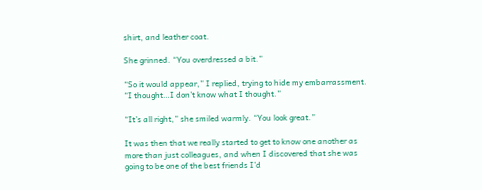shirt, and leather coat.

She grinned. “You overdressed a bit.”

“So it would appear,” I replied, trying to hide my embarrassment. “I thought…I don’t know what I thought.”

“It’s all right,” she smiled warmly. “You look great.”

It was then that we really started to get to know one another as more than just colleagues, and when I discovered that she was going to be one of the best friends I’d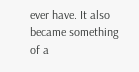ever have. It also became something of a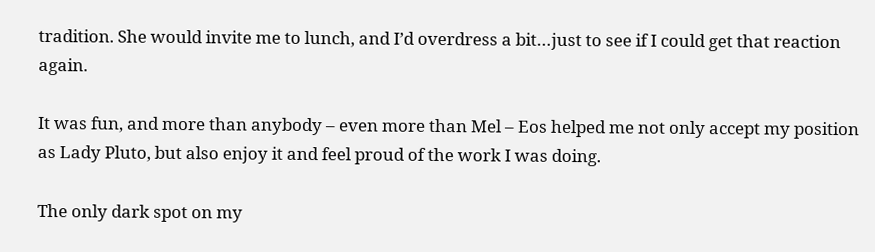tradition. She would invite me to lunch, and I’d overdress a bit…just to see if I could get that reaction again.

It was fun, and more than anybody – even more than Mel – Eos helped me not only accept my position as Lady Pluto, but also enjoy it and feel proud of the work I was doing.

The only dark spot on my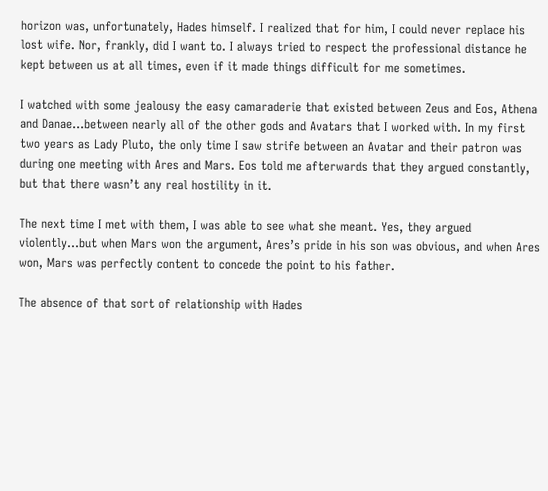horizon was, unfortunately, Hades himself. I realized that for him, I could never replace his lost wife. Nor, frankly, did I want to. I always tried to respect the professional distance he kept between us at all times, even if it made things difficult for me sometimes.

I watched with some jealousy the easy camaraderie that existed between Zeus and Eos, Athena and Danae…between nearly all of the other gods and Avatars that I worked with. In my first two years as Lady Pluto, the only time I saw strife between an Avatar and their patron was during one meeting with Ares and Mars. Eos told me afterwards that they argued constantly, but that there wasn’t any real hostility in it.

The next time I met with them, I was able to see what she meant. Yes, they argued violently…but when Mars won the argument, Ares’s pride in his son was obvious, and when Ares won, Mars was perfectly content to concede the point to his father.

The absence of that sort of relationship with Hades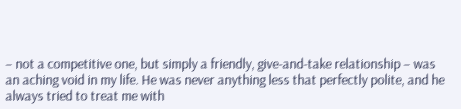– not a competitive one, but simply a friendly, give-and-take relationship – was an aching void in my life. He was never anything less that perfectly polite, and he always tried to treat me with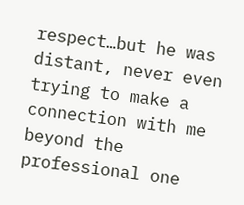respect…but he was distant, never even trying to make a connection with me beyond the professional one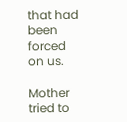that had been forced on us.

Mother tried to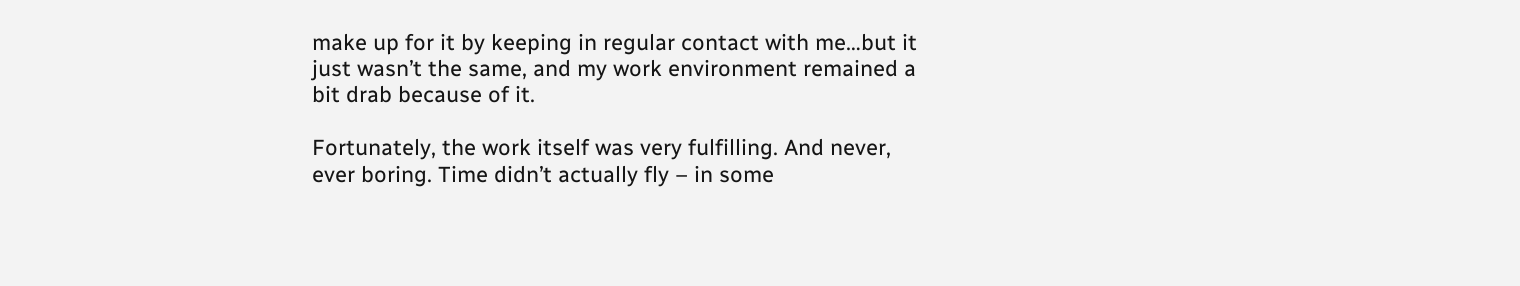make up for it by keeping in regular contact with me…but it just wasn’t the same, and my work environment remained a bit drab because of it.

Fortunately, the work itself was very fulfilling. And never, ever boring. Time didn’t actually fly – in some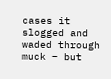cases it slogged and waded through muck – but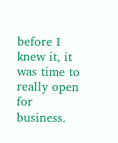before I knew it, it was time to really open for business.